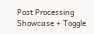Post Processing Showcase + Toggle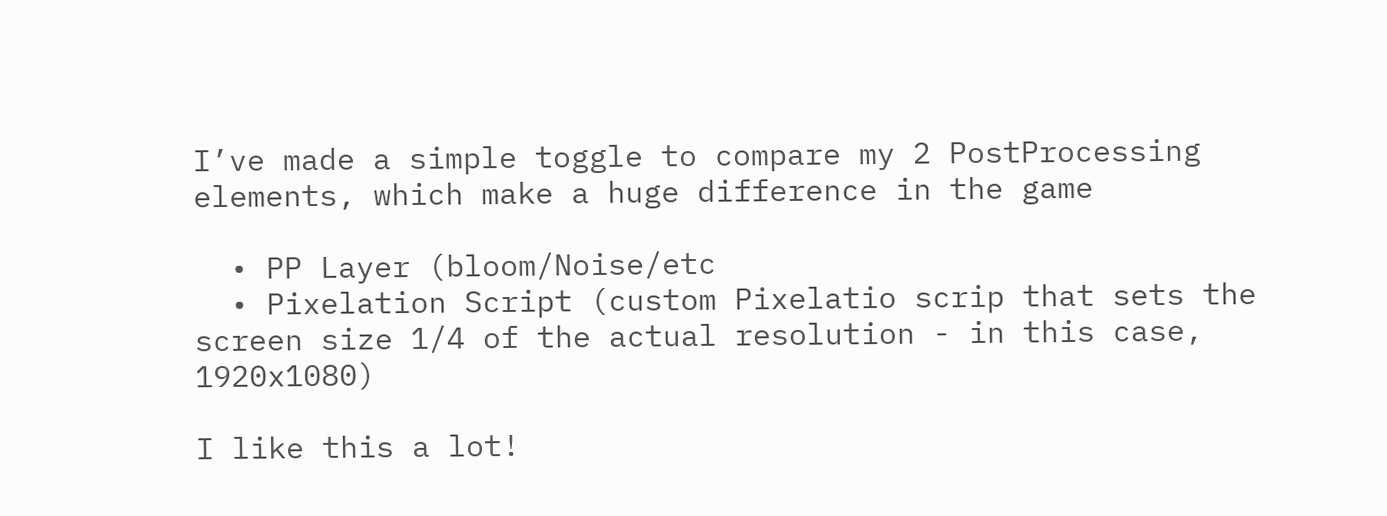I’ve made a simple toggle to compare my 2 PostProcessing elements, which make a huge difference in the game

  • PP Layer (bloom/Noise/etc
  • Pixelation Script (custom Pixelatio scrip that sets the screen size 1/4 of the actual resolution - in this case, 1920x1080)

I like this a lot!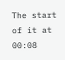The start of it at 00:08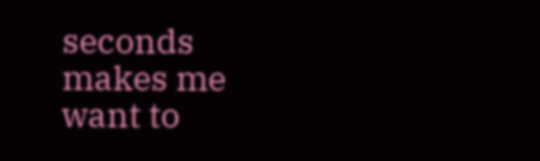seconds makes me want to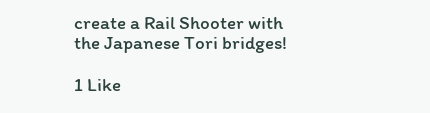create a Rail Shooter with the Japanese Tori bridges!

1 Like